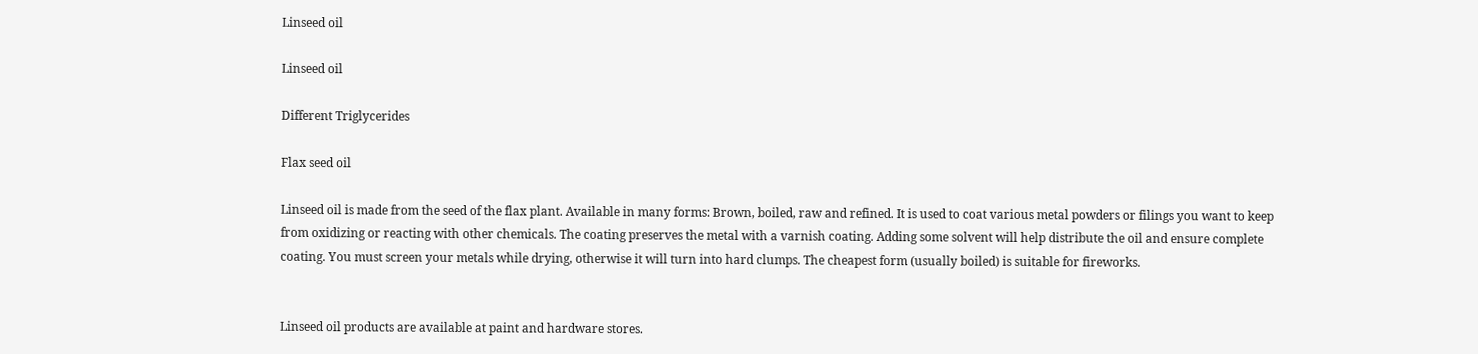Linseed oil

Linseed oil

Different Triglycerides

Flax seed oil

Linseed oil is made from the seed of the flax plant. Available in many forms: Brown, boiled, raw and refined. It is used to coat various metal powders or filings you want to keep from oxidizing or reacting with other chemicals. The coating preserves the metal with a varnish coating. Adding some solvent will help distribute the oil and ensure complete coating. You must screen your metals while drying, otherwise it will turn into hard clumps. The cheapest form (usually boiled) is suitable for fireworks.


Linseed oil products are available at paint and hardware stores.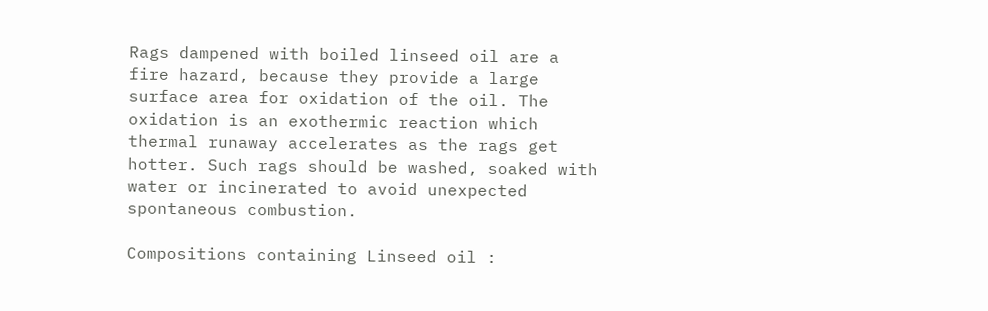Rags dampened with boiled linseed oil are a fire hazard, because they provide a large surface area for oxidation of the oil. The oxidation is an exothermic reaction which thermal runaway accelerates as the rags get hotter. Such rags should be washed, soaked with water or incinerated to avoid unexpected spontaneous combustion.

Compositions containing Linseed oil :